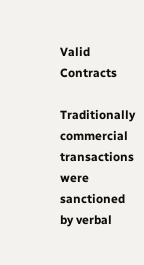Valid Contracts

Traditionally commercial transactions were sanctioned by verbal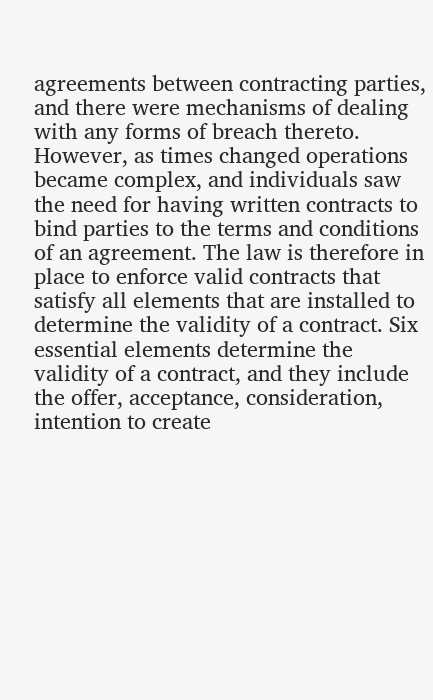agreements between contracting parties, and there were mechanisms of dealing with any forms of breach thereto. However, as times changed operations became complex, and individuals saw the need for having written contracts to bind parties to the terms and conditions of an agreement. The law is therefore in place to enforce valid contracts that satisfy all elements that are installed to determine the validity of a contract. Six essential elements determine the validity of a contract, and they include the offer, acceptance, consideration, intention to create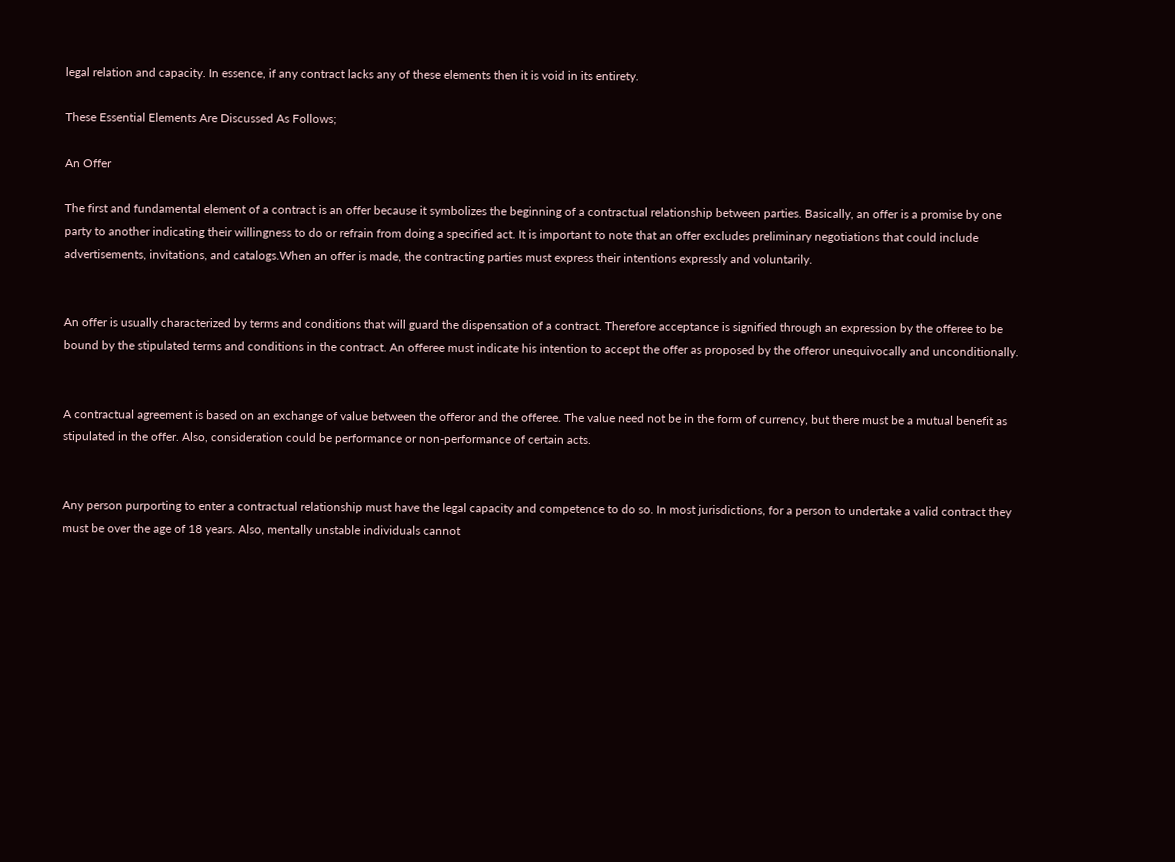legal relation and capacity. In essence, if any contract lacks any of these elements then it is void in its entirety.

These Essential Elements Are Discussed As Follows;

An Offer

The first and fundamental element of a contract is an offer because it symbolizes the beginning of a contractual relationship between parties. Basically, an offer is a promise by one party to another indicating their willingness to do or refrain from doing a specified act. It is important to note that an offer excludes preliminary negotiations that could include advertisements, invitations, and catalogs.When an offer is made, the contracting parties must express their intentions expressly and voluntarily.


An offer is usually characterized by terms and conditions that will guard the dispensation of a contract. Therefore acceptance is signified through an expression by the offeree to be bound by the stipulated terms and conditions in the contract. An offeree must indicate his intention to accept the offer as proposed by the offeror unequivocally and unconditionally.


A contractual agreement is based on an exchange of value between the offeror and the offeree. The value need not be in the form of currency, but there must be a mutual benefit as stipulated in the offer. Also, consideration could be performance or non-performance of certain acts.


Any person purporting to enter a contractual relationship must have the legal capacity and competence to do so. In most jurisdictions, for a person to undertake a valid contract they must be over the age of 18 years. Also, mentally unstable individuals cannot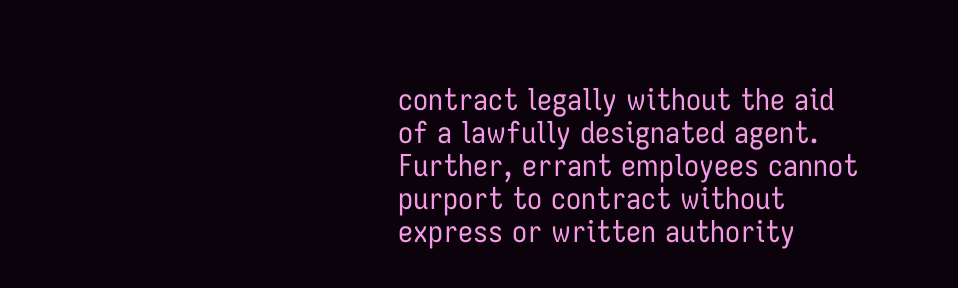contract legally without the aid of a lawfully designated agent. Further, errant employees cannot purport to contract without express or written authority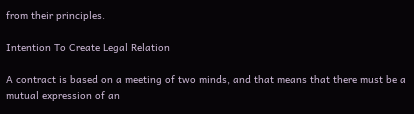from their principles.

Intention To Create Legal Relation

A contract is based on a meeting of two minds, and that means that there must be a mutual expression of an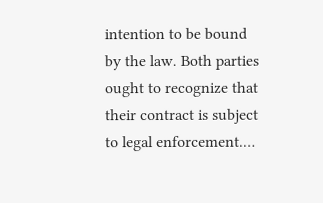intention to be bound by the law. Both parties ought to recognize that their contract is subject to legal enforcement.…